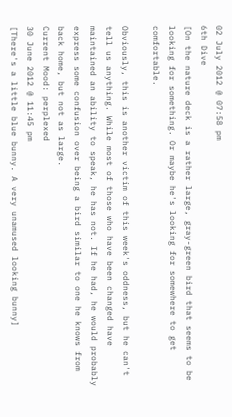02 July 2012 @ 07:58 pm
6th Dive
[On the nature deck is a rather large, gray-green bird that seems to be looking for something. Or maybe he's looking for somewhere to get comfortable.

Obviously, this is another victim of this week's oddness, but he can't tell us anything. While most of those who have been changed have maintained an ability to speak, he has not. If he had, he would probably express some confusion over being a bird similar to one he knows from back home, but not as large.
Current Mood: perplexed
30 June 2012 @ 11:45 pm
[There's a little blue bunny. A very unamused looking bunny]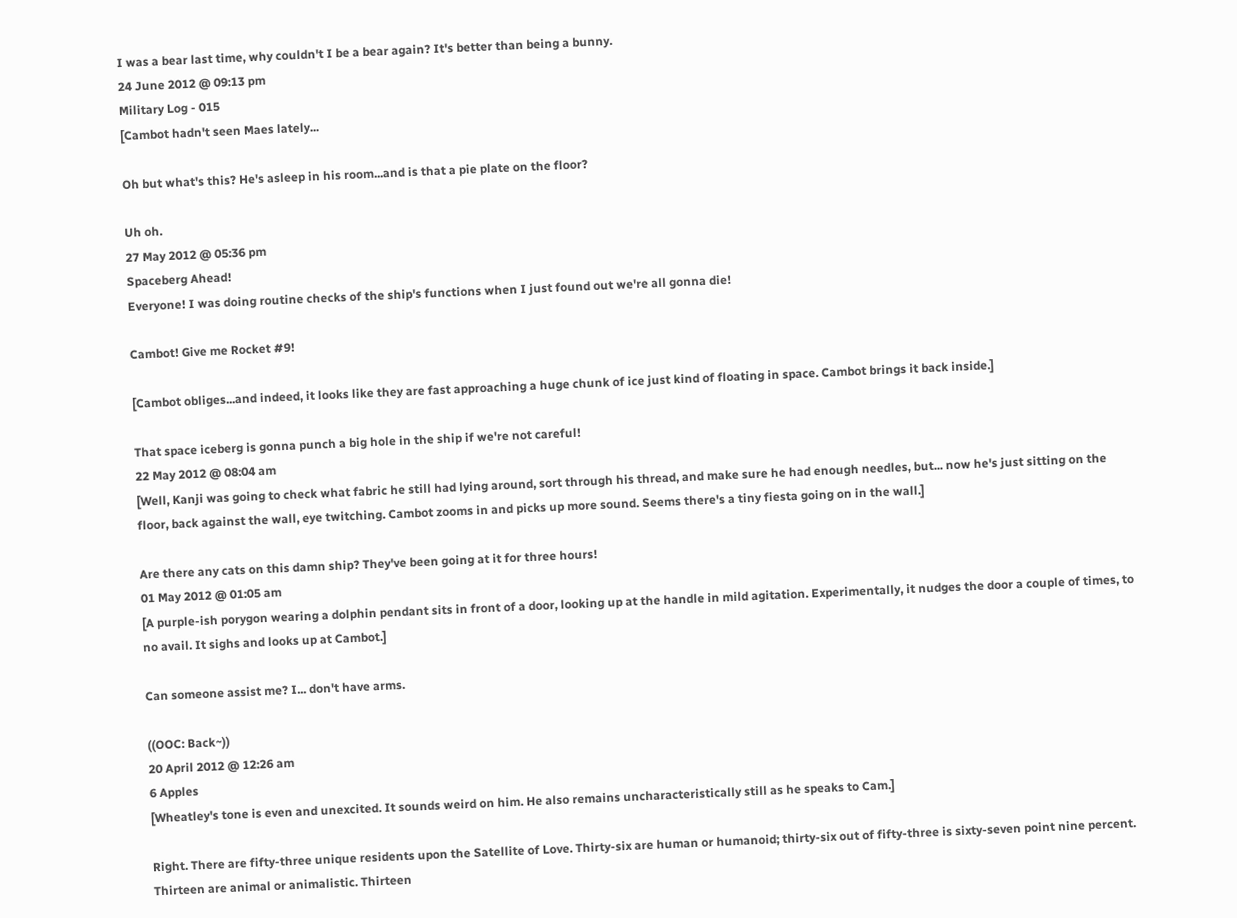I was a bear last time, why couldn't I be a bear again? It's better than being a bunny.
24 June 2012 @ 09:13 pm
Military Log - 015
[Cambot hadn't seen Maes lately...

Oh but what's this? He's asleep in his room...and is that a pie plate on the floor?

Uh oh.
27 May 2012 @ 05:36 pm
Spaceberg Ahead!
Everyone! I was doing routine checks of the ship's functions when I just found out we're all gonna die!

Cambot! Give me Rocket #9!

[Cambot obliges...and indeed, it looks like they are fast approaching a huge chunk of ice just kind of floating in space. Cambot brings it back inside.]

That space iceberg is gonna punch a big hole in the ship if we're not careful!
22 May 2012 @ 08:04 am
[Well, Kanji was going to check what fabric he still had lying around, sort through his thread, and make sure he had enough needles, but... now he's just sitting on the floor, back against the wall, eye twitching. Cambot zooms in and picks up more sound. Seems there's a tiny fiesta going on in the wall.]

Are there any cats on this damn ship? They've been going at it for three hours!
01 May 2012 @ 01:05 am
[A purple-ish porygon wearing a dolphin pendant sits in front of a door, looking up at the handle in mild agitation. Experimentally, it nudges the door a couple of times, to no avail. It sighs and looks up at Cambot.]

Can someone assist me? I... don't have arms.

((OOC: Back~))
20 April 2012 @ 12:26 am
6 Apples
[Wheatley's tone is even and unexcited. It sounds weird on him. He also remains uncharacteristically still as he speaks to Cam.]

Right. There are fifty-three unique residents upon the Satellite of Love. Thirty-six are human or humanoid; thirty-six out of fifty-three is sixty-seven point nine percent.  Thirteen are animal or animalistic. Thirteen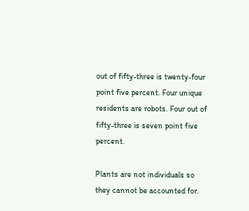out of fifty-three is twenty-four point five percent. Four unique residents are robots. Four out of fifty-three is seven point five percent.

Plants are not individuals so they cannot be accounted for.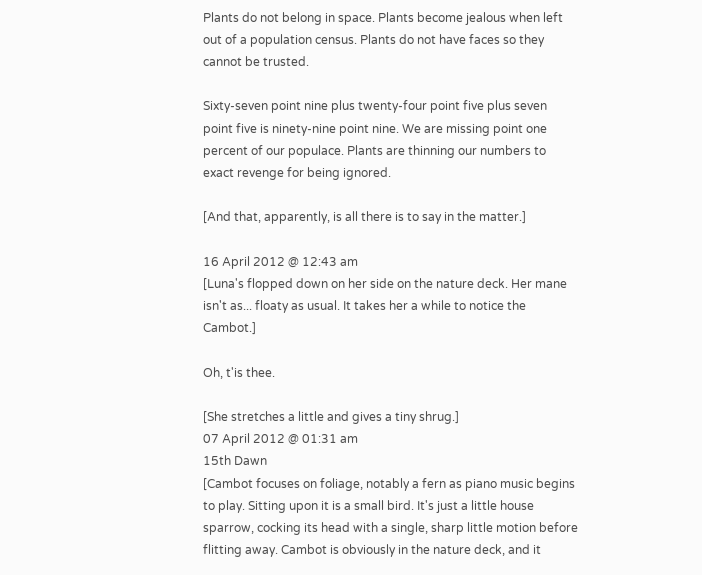Plants do not belong in space. Plants become jealous when left out of a population census. Plants do not have faces so they cannot be trusted.

Sixty-seven point nine plus twenty-four point five plus seven point five is ninety-nine point nine. We are missing point one percent of our populace. Plants are thinning our numbers to exact revenge for being ignored.

[And that, apparently, is all there is to say in the matter.]

16 April 2012 @ 12:43 am
[Luna's flopped down on her side on the nature deck. Her mane isn't as... floaty as usual. It takes her a while to notice the Cambot.]

Oh, t'is thee.

[She stretches a little and gives a tiny shrug.]
07 April 2012 @ 01:31 am
15th Dawn
[Cambot focuses on foliage, notably a fern as piano music begins to play. Sitting upon it is a small bird. It's just a little house sparrow, cocking its head with a single, sharp little motion before flitting away. Cambot is obviously in the nature deck, and it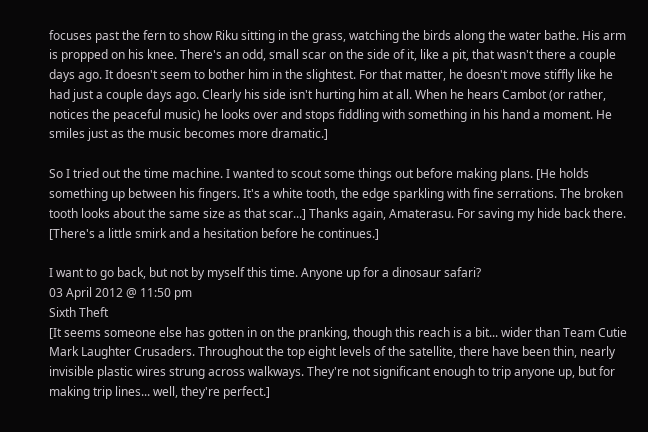focuses past the fern to show Riku sitting in the grass, watching the birds along the water bathe. His arm is propped on his knee. There's an odd, small scar on the side of it, like a pit, that wasn't there a couple days ago. It doesn't seem to bother him in the slightest. For that matter, he doesn't move stiffly like he had just a couple days ago. Clearly his side isn't hurting him at all. When he hears Cambot (or rather, notices the peaceful music) he looks over and stops fiddling with something in his hand a moment. He smiles just as the music becomes more dramatic.]

So I tried out the time machine. I wanted to scout some things out before making plans. [He holds something up between his fingers. It's a white tooth, the edge sparkling with fine serrations. The broken tooth looks about the same size as that scar...] Thanks again, Amaterasu. For saving my hide back there. [There's a little smirk and a hesitation before he continues.]

I want to go back, but not by myself this time. Anyone up for a dinosaur safari?
03 April 2012 @ 11:50 pm
Sixth Theft
[It seems someone else has gotten in on the pranking, though this reach is a bit... wider than Team Cutie Mark Laughter Crusaders. Throughout the top eight levels of the satellite, there have been thin, nearly invisible plastic wires strung across walkways. They're not significant enough to trip anyone up, but for making trip lines... well, they're perfect.]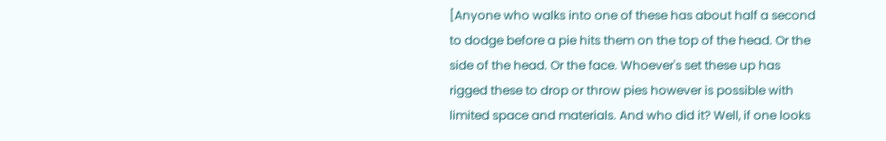[Anyone who walks into one of these has about half a second to dodge before a pie hits them on the top of the head. Or the side of the head. Or the face. Whoever's set these up has rigged these to drop or throw pies however is possible with limited space and materials. And who did it? Well, if one looks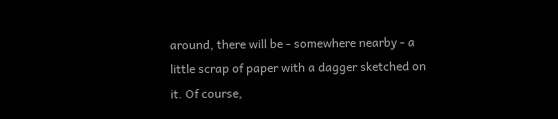around, there will be - somewhere nearby - a little scrap of paper with a dagger sketched on it. Of course,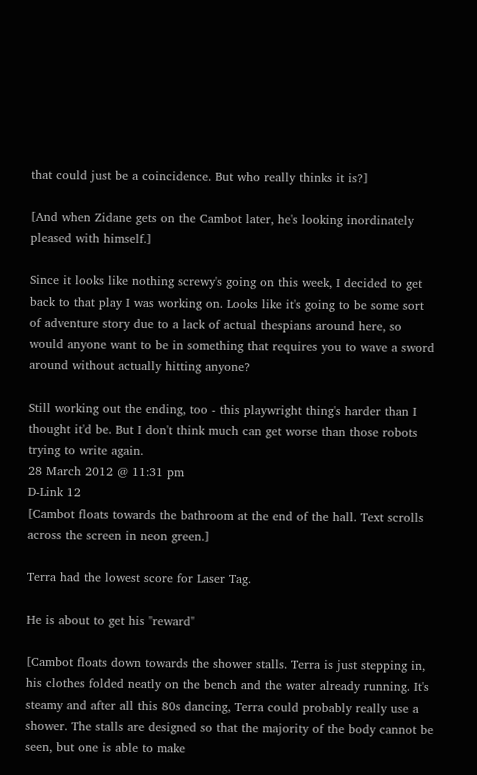that could just be a coincidence. But who really thinks it is?]

[And when Zidane gets on the Cambot later, he's looking inordinately pleased with himself.]

Since it looks like nothing screwy's going on this week, I decided to get back to that play I was working on. Looks like it's going to be some sort of adventure story due to a lack of actual thespians around here, so would anyone want to be in something that requires you to wave a sword around without actually hitting anyone?

Still working out the ending, too - this playwright thing's harder than I thought it'd be. But I don't think much can get worse than those robots trying to write again.
28 March 2012 @ 11:31 pm
D-Link 12
[Cambot floats towards the bathroom at the end of the hall. Text scrolls across the screen in neon green.]

Terra had the lowest score for Laser Tag.

He is about to get his "reward"

[Cambot floats down towards the shower stalls. Terra is just stepping in, his clothes folded neatly on the bench and the water already running. It's steamy and after all this 80s dancing, Terra could probably really use a shower. The stalls are designed so that the majority of the body cannot be seen, but one is able to make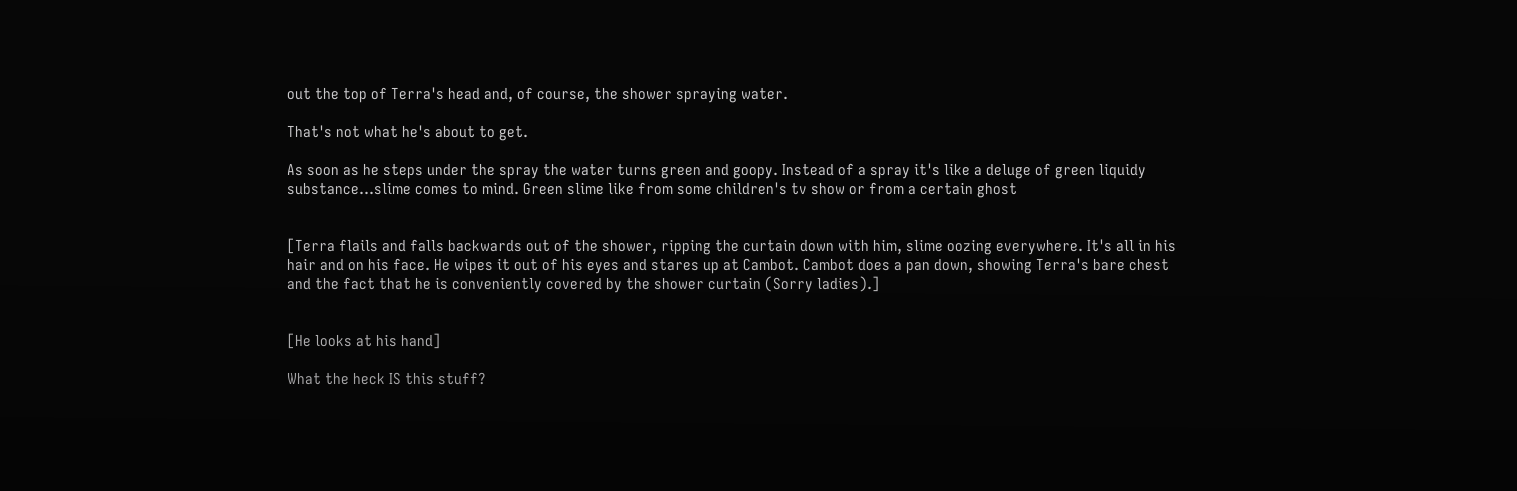out the top of Terra's head and, of course, the shower spraying water.

That's not what he's about to get.

As soon as he steps under the spray the water turns green and goopy. Instead of a spray it's like a deluge of green liquidy substance...slime comes to mind. Green slime like from some children's tv show or from a certain ghost


[Terra flails and falls backwards out of the shower, ripping the curtain down with him, slime oozing everywhere. It's all in his hair and on his face. He wipes it out of his eyes and stares up at Cambot. Cambot does a pan down, showing Terra's bare chest and the fact that he is conveniently covered by the shower curtain (Sorry ladies).]


[He looks at his hand]

What the heck IS this stuff?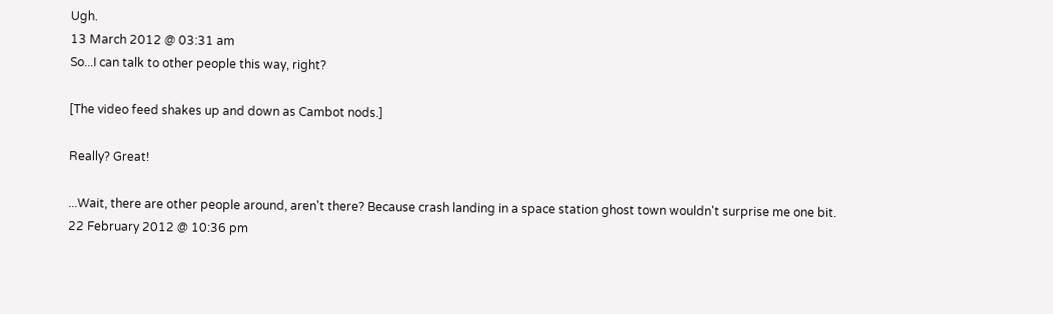Ugh.
13 March 2012 @ 03:31 am
So...I can talk to other people this way, right?

[The video feed shakes up and down as Cambot nods.]

Really? Great!

...Wait, there are other people around, aren't there? Because crash landing in a space station ghost town wouldn't surprise me one bit.
22 February 2012 @ 10:36 pm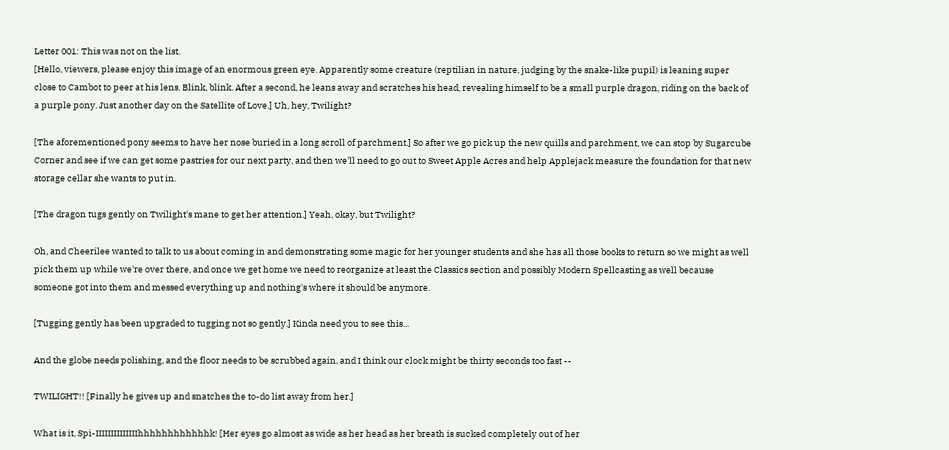Letter 001: This was not on the list.
[Hello, viewers, please enjoy this image of an enormous green eye. Apparently some creature (reptilian in nature, judging by the snake-like pupil) is leaning super close to Cambot to peer at his lens. Blink, blink. After a second, he leans away and scratches his head, revealing himself to be a small purple dragon, riding on the back of a purple pony. Just another day on the Satellite of Love.] Uh, hey, Twilight?

[The aforementioned pony seems to have her nose buried in a long scroll of parchment.] So after we go pick up the new quills and parchment, we can stop by Sugarcube Corner and see if we can get some pastries for our next party, and then we'll need to go out to Sweet Apple Acres and help Applejack measure the foundation for that new storage cellar she wants to put in.

[The dragon tugs gently on Twilight's mane to get her attention.] Yeah, okay, but Twilight?

Oh, and Cheerilee wanted to talk to us about coming in and demonstrating some magic for her younger students and she has all those books to return so we might as well pick them up while we're over there, and once we get home we need to reorganize at least the Classics section and possibly Modern Spellcasting as well because someone got into them and messed everything up and nothing's where it should be anymore.

[Tugging gently has been upgraded to tugging not so gently.] Kinda need you to see this...

And the globe needs polishing, and the floor needs to be scrubbed again, and I think our clock might be thirty seconds too fast --

TWILIGHT!! [Finally he gives up and snatches the to-do list away from her.]

What is it, Spi-IIIIIIIIIIIIIIhhhhhhhhhhhhk! [Her eyes go almost as wide as her head as her breath is sucked completely out of her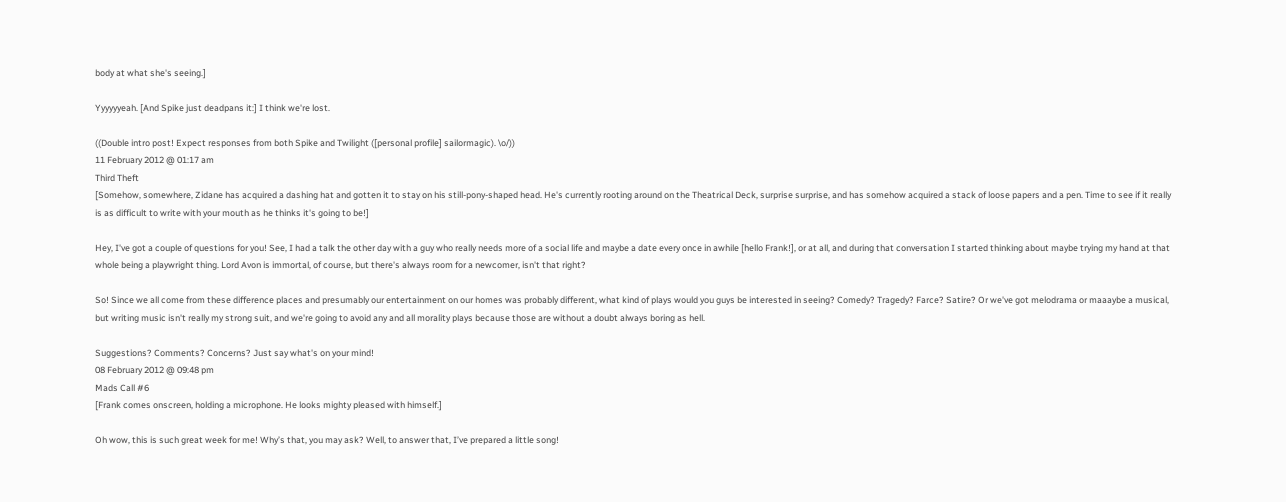body at what she's seeing.]

Yyyyyyeah. [And Spike just deadpans it:] I think we're lost.

((Double intro post! Expect responses from both Spike and Twilight ([personal profile] sailormagic). \o/))
11 February 2012 @ 01:17 am
Third Theft
[Somehow, somewhere, Zidane has acquired a dashing hat and gotten it to stay on his still-pony-shaped head. He's currently rooting around on the Theatrical Deck, surprise surprise, and has somehow acquired a stack of loose papers and a pen. Time to see if it really is as difficult to write with your mouth as he thinks it's going to be!]

Hey, I've got a couple of questions for you! See, I had a talk the other day with a guy who really needs more of a social life and maybe a date every once in awhile [hello Frank!], or at all, and during that conversation I started thinking about maybe trying my hand at that whole being a playwright thing. Lord Avon is immortal, of course, but there's always room for a newcomer, isn't that right?

So! Since we all come from these difference places and presumably our entertainment on our homes was probably different, what kind of plays would you guys be interested in seeing? Comedy? Tragedy? Farce? Satire? Or we've got melodrama or maaaybe a musical, but writing music isn't really my strong suit, and we're going to avoid any and all morality plays because those are without a doubt always boring as hell.

Suggestions? Comments? Concerns? Just say what's on your mind!
08 February 2012 @ 09:48 pm
Mads Call #6
[Frank comes onscreen, holding a microphone. He looks mighty pleased with himself.]

Oh wow, this is such great week for me! Why’s that, you may ask? Well, to answer that, I’ve prepared a little song!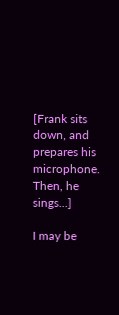[Frank sits down, and prepares his microphone. Then, he sings...]

I may be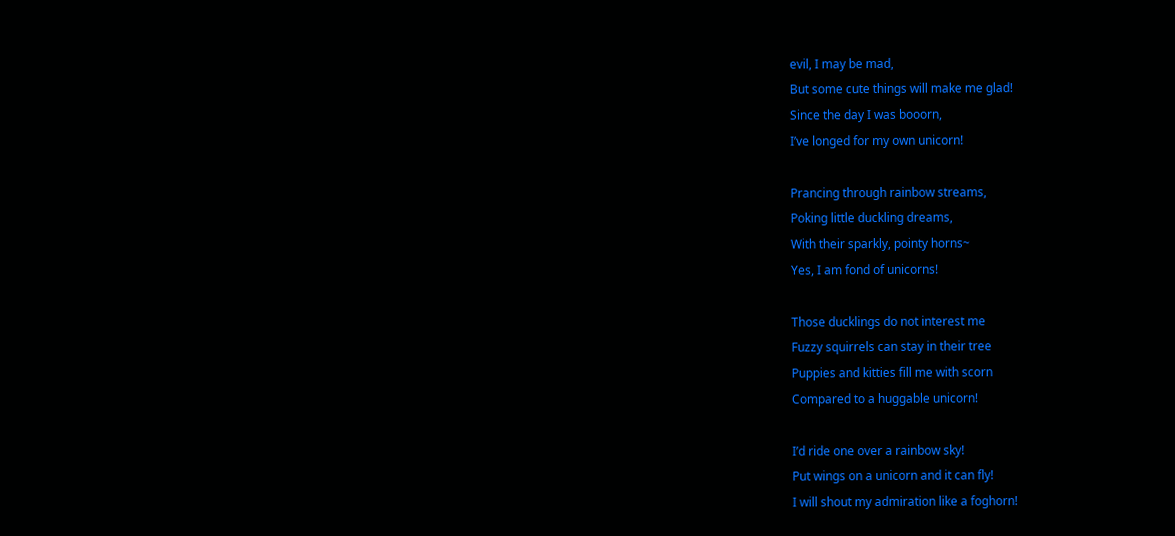evil, I may be mad,
But some cute things will make me glad!
Since the day I was booorn,
I’ve longed for my own unicorn!

Prancing through rainbow streams,
Poking little duckling dreams,
With their sparkly, pointy horns~
Yes, I am fond of unicorns!

Those ducklings do not interest me
Fuzzy squirrels can stay in their tree
Puppies and kitties fill me with scorn
Compared to a huggable unicorn!

I’d ride one over a rainbow sky!
Put wings on a unicorn and it can fly!
I will shout my admiration like a foghorn!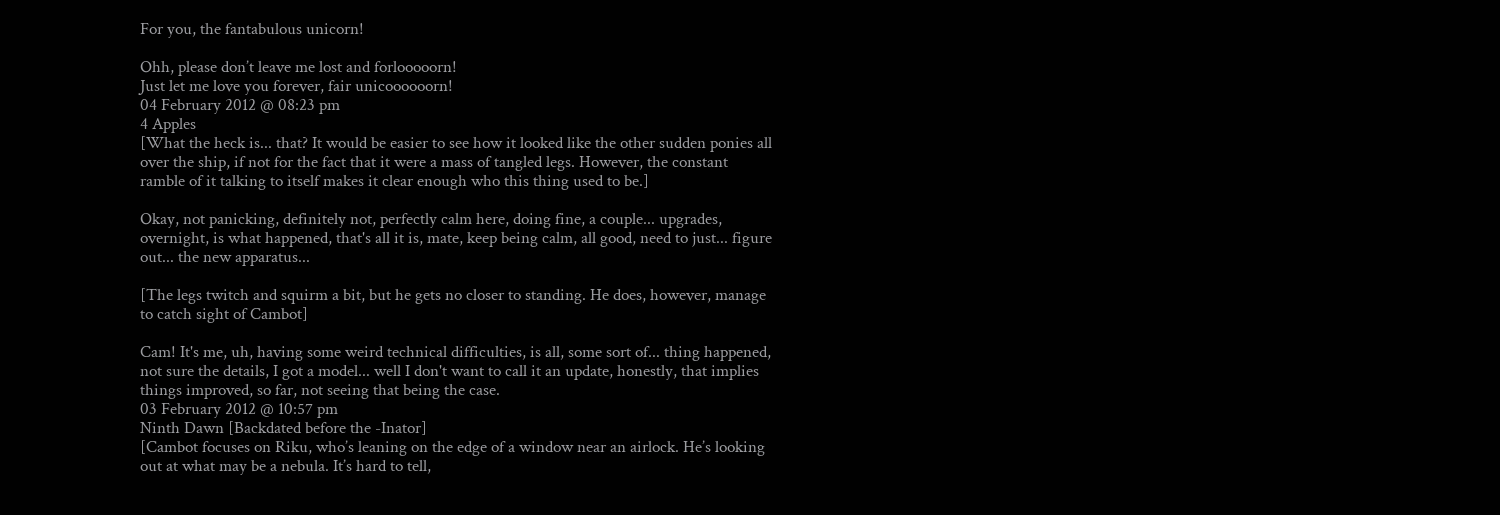For you, the fantabulous unicorn!

Ohh, please don’t leave me lost and forlooooorn!
Just let me love you forever, fair unicoooooorn!
04 February 2012 @ 08:23 pm
4 Apples
[What the heck is... that? It would be easier to see how it looked like the other sudden ponies all over the ship, if not for the fact that it were a mass of tangled legs. However, the constant ramble of it talking to itself makes it clear enough who this thing used to be.]

Okay, not panicking, definitely not, perfectly calm here, doing fine, a couple... upgrades, overnight, is what happened, that's all it is, mate, keep being calm, all good, need to just... figure out... the new apparatus...

[The legs twitch and squirm a bit, but he gets no closer to standing. He does, however, manage to catch sight of Cambot]

Cam! It's me, uh, having some weird technical difficulties, is all, some sort of... thing happened, not sure the details, I got a model... well I don't want to call it an update, honestly, that implies things improved, so far, not seeing that being the case.
03 February 2012 @ 10:57 pm
Ninth Dawn [Backdated before the -Inator]
[Cambot focuses on Riku, who’s leaning on the edge of a window near an airlock. He’s looking out at what may be a nebula. It’s hard to tell,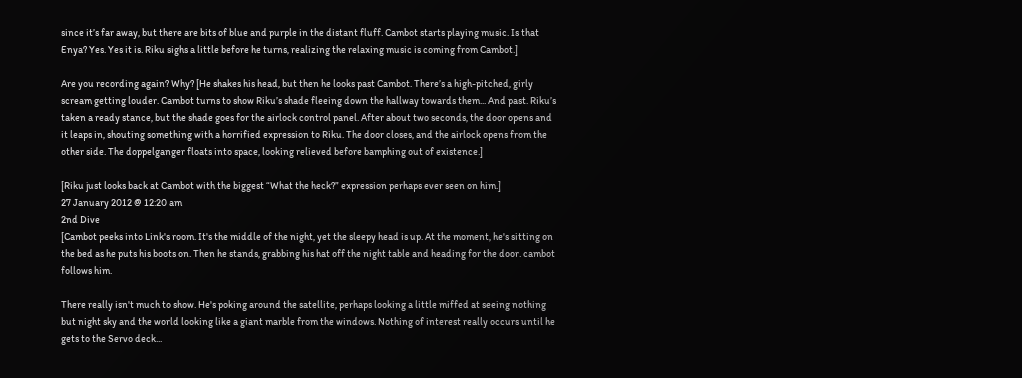since it’s far away, but there are bits of blue and purple in the distant fluff. Cambot starts playing music. Is that Enya? Yes. Yes it is. Riku sighs a little before he turns, realizing the relaxing music is coming from Cambot.]

Are you recording again? Why? [He shakes his head, but then he looks past Cambot. There’s a high-pitched, girly scream getting louder. Cambot turns to show Riku’s shade fleeing down the hallway towards them... And past. Riku’s taken a ready stance, but the shade goes for the airlock control panel. After about two seconds, the door opens and it leaps in, shouting something with a horrified expression to Riku. The door closes, and the airlock opens from the other side. The doppelganger floats into space, looking relieved before bamphing out of existence.]

[Riku just looks back at Cambot with the biggest “What the heck?” expression perhaps ever seen on him.]
27 January 2012 @ 12:20 am
2nd Dive
[Cambot peeks into Link's room. It's the middle of the night, yet the sleepy head is up. At the moment, he's sitting on the bed as he puts his boots on. Then he stands, grabbing his hat off the night table and heading for the door. cambot follows him.

There really isn't much to show. He's poking around the satellite, perhaps looking a little miffed at seeing nothing but night sky and the world looking like a giant marble from the windows. Nothing of interest really occurs until he gets to the Servo deck...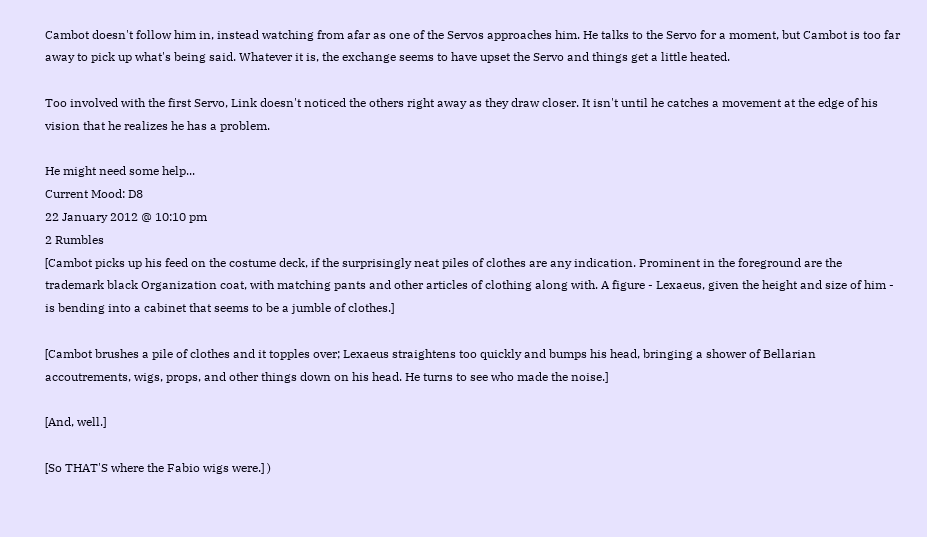Cambot doesn't follow him in, instead watching from afar as one of the Servos approaches him. He talks to the Servo for a moment, but Cambot is too far away to pick up what's being said. Whatever it is, the exchange seems to have upset the Servo and things get a little heated.

Too involved with the first Servo, Link doesn't noticed the others right away as they draw closer. It isn't until he catches a movement at the edge of his vision that he realizes he has a problem.

He might need some help...
Current Mood: D8
22 January 2012 @ 10:10 pm
2 Rumbles
[Cambot picks up his feed on the costume deck, if the surprisingly neat piles of clothes are any indication. Prominent in the foreground are the trademark black Organization coat, with matching pants and other articles of clothing along with. A figure - Lexaeus, given the height and size of him - is bending into a cabinet that seems to be a jumble of clothes.]

[Cambot brushes a pile of clothes and it topples over; Lexaeus straightens too quickly and bumps his head, bringing a shower of Bellarian accoutrements, wigs, props, and other things down on his head. He turns to see who made the noise.]

[And, well.]

[So THAT'S where the Fabio wigs were.] )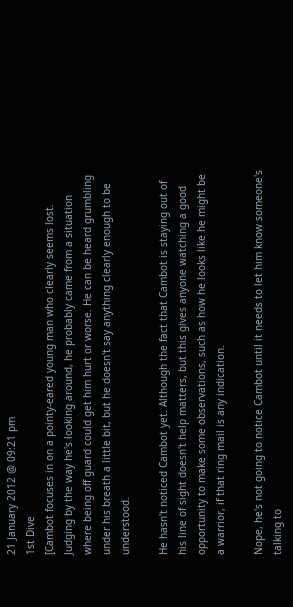21 January 2012 @ 09:21 pm
1st Dive
[Cambot focuses in on a pointy-eared young man who clearly seems lost. Judging by the way he's looking around, he probably came from a situation where being off guard could get him hurt or worse. He can be heard grumbling under his breath a little bit, but he doesn't say anything clearly enough to be understood.

He hasn't noticed Cambot yet. Although the fact that Cambot is staying out of his line of sight doesn't help matters, but this gives anyone watching a good opportunity to make some observations, such as how he looks like he might be a warrior, if that ring mail is any indication.

Nope, he's not going to notice Cambot until it needs to let him know someone's talking to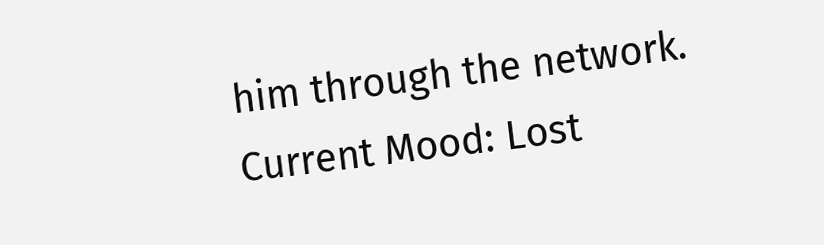him through the network.
Current Mood: Lost